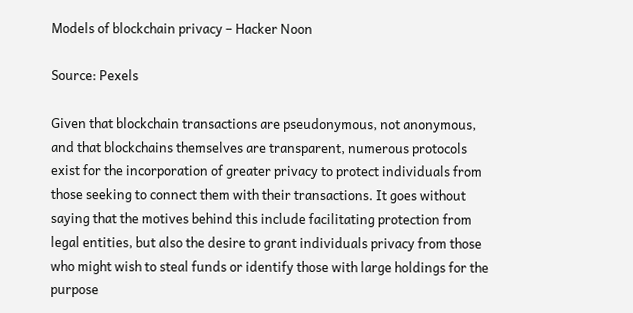Models of blockchain privacy – Hacker Noon

Source: Pexels

Given that blockchain transactions are pseudonymous, not anonymous, and that blockchains themselves are transparent, numerous protocols exist for the incorporation of greater privacy to protect individuals from those seeking to connect them with their transactions. It goes without saying that the motives behind this include facilitating protection from legal entities, but also the desire to grant individuals privacy from those who might wish to steal funds or identify those with large holdings for the purpose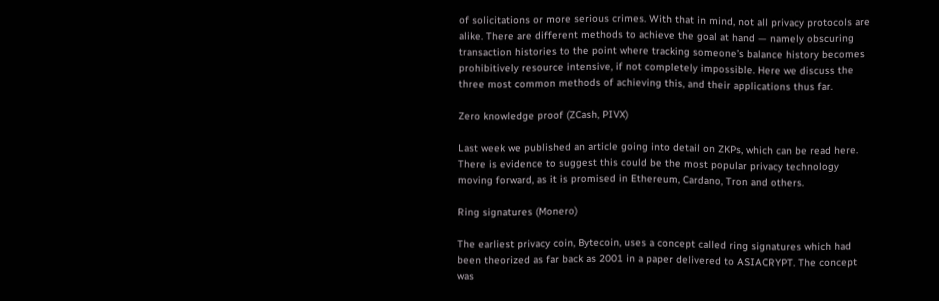of solicitations or more serious crimes. With that in mind, not all privacy protocols are alike. There are different methods to achieve the goal at hand — namely obscuring transaction histories to the point where tracking someone’s balance history becomes prohibitively resource intensive, if not completely impossible. Here we discuss the three most common methods of achieving this, and their applications thus far.

Zero knowledge proof (ZCash, PIVX)

Last week we published an article going into detail on ZKPs, which can be read here. There is evidence to suggest this could be the most popular privacy technology moving forward, as it is promised in Ethereum, Cardano, Tron and others.

Ring signatures (Monero)

The earliest privacy coin, Bytecoin, uses a concept called ring signatures which had been theorized as far back as 2001 in a paper delivered to ASIACRYPT. The concept was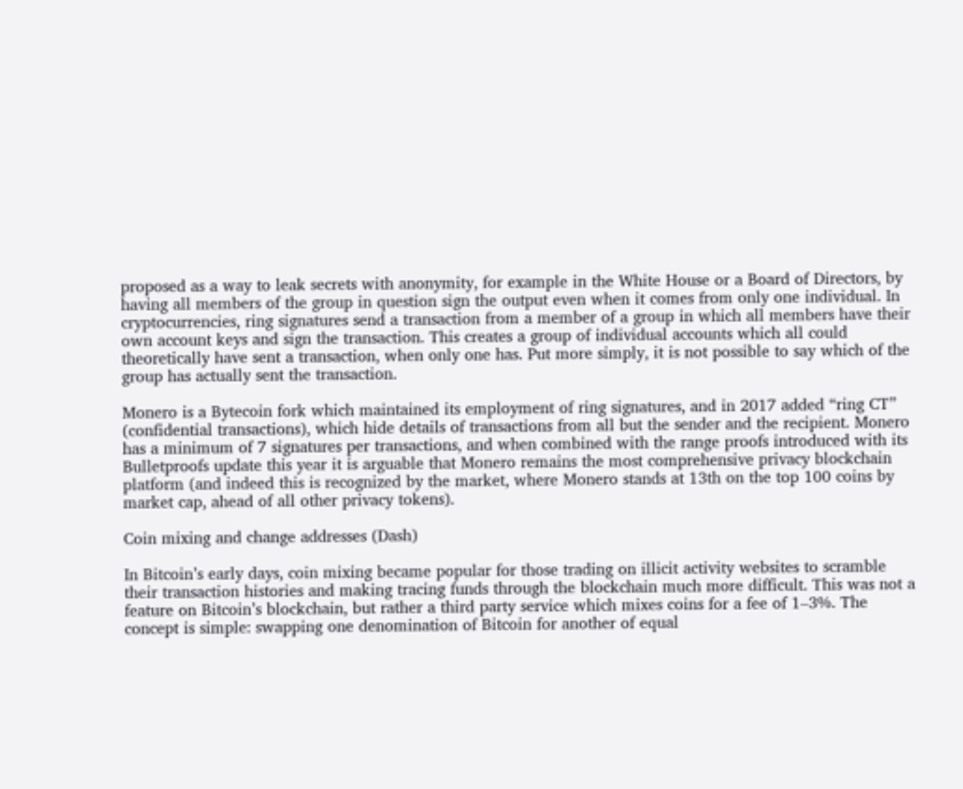proposed as a way to leak secrets with anonymity, for example in the White House or a Board of Directors, by having all members of the group in question sign the output even when it comes from only one individual. In cryptocurrencies, ring signatures send a transaction from a member of a group in which all members have their own account keys and sign the transaction. This creates a group of individual accounts which all could theoretically have sent a transaction, when only one has. Put more simply, it is not possible to say which of the group has actually sent the transaction.

Monero is a Bytecoin fork which maintained its employment of ring signatures, and in 2017 added “ring CT” (confidential transactions), which hide details of transactions from all but the sender and the recipient. Monero has a minimum of 7 signatures per transactions, and when combined with the range proofs introduced with its Bulletproofs update this year it is arguable that Monero remains the most comprehensive privacy blockchain platform (and indeed this is recognized by the market, where Monero stands at 13th on the top 100 coins by market cap, ahead of all other privacy tokens).

Coin mixing and change addresses (Dash)

In Bitcoin’s early days, coin mixing became popular for those trading on illicit activity websites to scramble their transaction histories and making tracing funds through the blockchain much more difficult. This was not a feature on Bitcoin’s blockchain, but rather a third party service which mixes coins for a fee of 1–3%. The concept is simple: swapping one denomination of Bitcoin for another of equal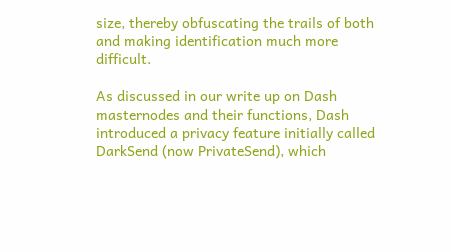size, thereby obfuscating the trails of both and making identification much more difficult.

As discussed in our write up on Dash masternodes and their functions, Dash introduced a privacy feature initially called DarkSend (now PrivateSend), which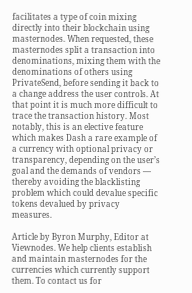facilitates a type of coin mixing directly into their blockchain using masternodes. When requested, these masternodes split a transaction into denominations, mixing them with the denominations of others using PrivateSend, before sending it back to a change address the user controls. At that point it is much more difficult to trace the transaction history. Most notably, this is an elective feature which makes Dash a rare example of a currency with optional privacy or transparency, depending on the user’s goal and the demands of vendors — thereby avoiding the blacklisting problem which could devalue specific tokens devalued by privacy measures.

Article by Byron Murphy, Editor at Viewnodes. We help clients establish and maintain masternodes for the currencies which currently support them. To contact us for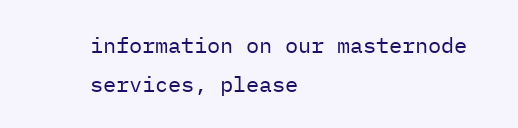information on our masternode services, please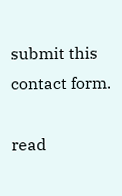submit this contact form.

read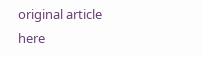original article here